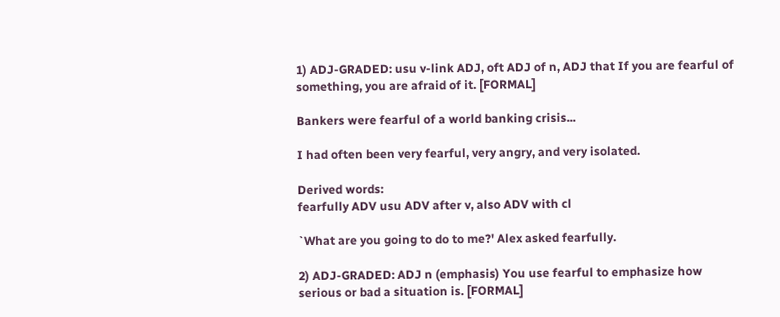1) ADJ-GRADED: usu v-link ADJ, oft ADJ of n, ADJ that If you are fearful of something, you are afraid of it. [FORMAL]

Bankers were fearful of a world banking crisis...

I had often been very fearful, very angry, and very isolated.

Derived words:
fearfully ADV usu ADV after v, also ADV with cl

`What are you going to do to me?' Alex asked fearfully.

2) ADJ-GRADED: ADJ n (emphasis) You use fearful to emphasize how serious or bad a situation is. [FORMAL]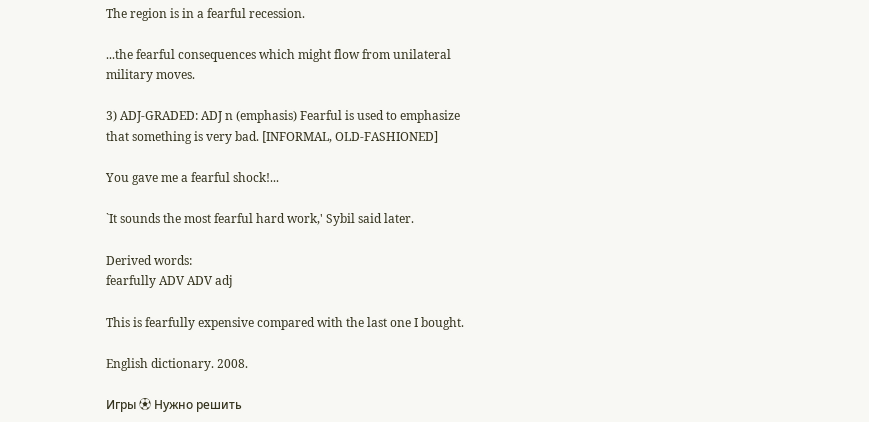The region is in a fearful recession.

...the fearful consequences which might flow from unilateral military moves.

3) ADJ-GRADED: ADJ n (emphasis) Fearful is used to emphasize that something is very bad. [INFORMAL, OLD-FASHIONED]

You gave me a fearful shock!...

`It sounds the most fearful hard work,' Sybil said later.

Derived words:
fearfully ADV ADV adj

This is fearfully expensive compared with the last one I bought.

English dictionary. 2008.

Игры ⚽ Нужно решить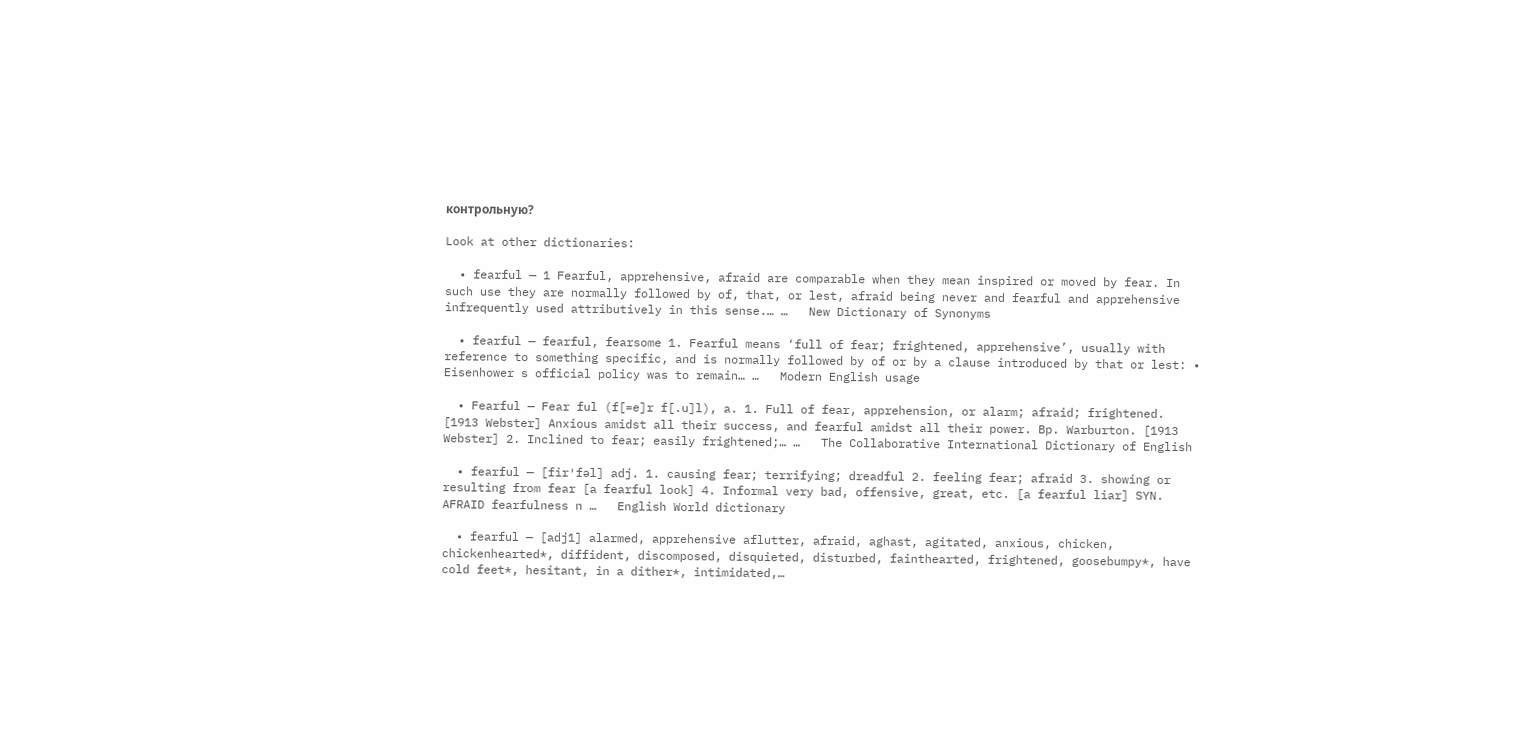контрольную?

Look at other dictionaries:

  • fearful — 1 Fearful, apprehensive, afraid are comparable when they mean inspired or moved by fear. In such use they are normally followed by of, that, or lest, afraid being never and fearful and apprehensive infrequently used attributively in this sense.… …   New Dictionary of Synonyms

  • fearful — fearful, fearsome 1. Fearful means ‘full of fear; frightened, apprehensive’, usually with reference to something specific, and is normally followed by of or by a clause introduced by that or lest: • Eisenhower s official policy was to remain… …   Modern English usage

  • Fearful — Fear ful (f[=e]r f[.u]l), a. 1. Full of fear, apprehension, or alarm; afraid; frightened. [1913 Webster] Anxious amidst all their success, and fearful amidst all their power. Bp. Warburton. [1913 Webster] 2. Inclined to fear; easily frightened;… …   The Collaborative International Dictionary of English

  • fearful — [fir′fəl] adj. 1. causing fear; terrifying; dreadful 2. feeling fear; afraid 3. showing or resulting from fear [a fearful look] 4. Informal very bad, offensive, great, etc. [a fearful liar] SYN. AFRAID fearfulness n …   English World dictionary

  • fearful — [adj1] alarmed, apprehensive aflutter, afraid, aghast, agitated, anxious, chicken, chickenhearted*, diffident, discomposed, disquieted, disturbed, fainthearted, frightened, goosebumpy*, have cold feet*, hesitant, in a dither*, intimidated,…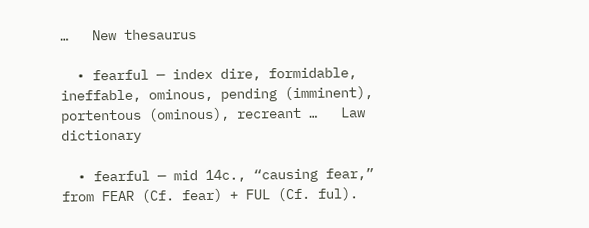…   New thesaurus

  • fearful — index dire, formidable, ineffable, ominous, pending (imminent), portentous (ominous), recreant …   Law dictionary

  • fearful — mid 14c., “causing fear,” from FEAR (Cf. fear) + FUL (Cf. ful).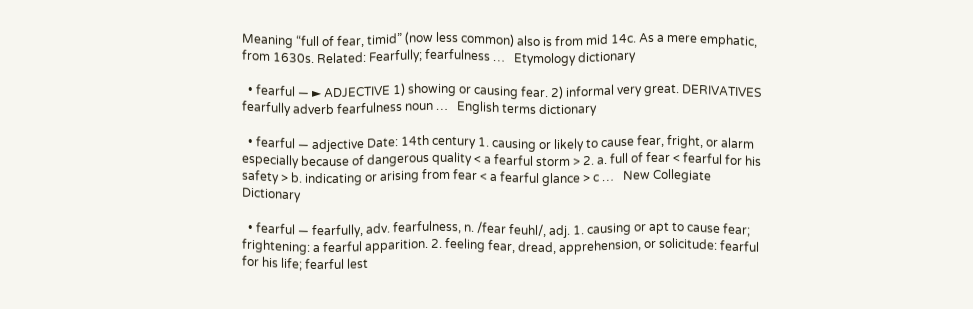Meaning “full of fear, timid” (now less common) also is from mid 14c. As a mere emphatic, from 1630s. Related: Fearfully; fearfulness …   Etymology dictionary

  • fearful — ► ADJECTIVE 1) showing or causing fear. 2) informal very great. DERIVATIVES fearfully adverb fearfulness noun …   English terms dictionary

  • fearful — adjective Date: 14th century 1. causing or likely to cause fear, fright, or alarm especially because of dangerous quality < a fearful storm > 2. a. full of fear < fearful for his safety > b. indicating or arising from fear < a fearful glance > c …   New Collegiate Dictionary

  • fearful — fearfully, adv. fearfulness, n. /fear feuhl/, adj. 1. causing or apt to cause fear; frightening: a fearful apparition. 2. feeling fear, dread, apprehension, or solicitude: fearful for his life; fearful lest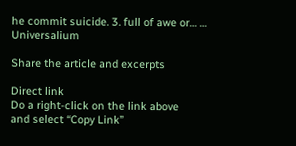he commit suicide. 3. full of awe or… …   Universalium

Share the article and excerpts

Direct link
Do a right-click on the link above
and select “Copy Link”